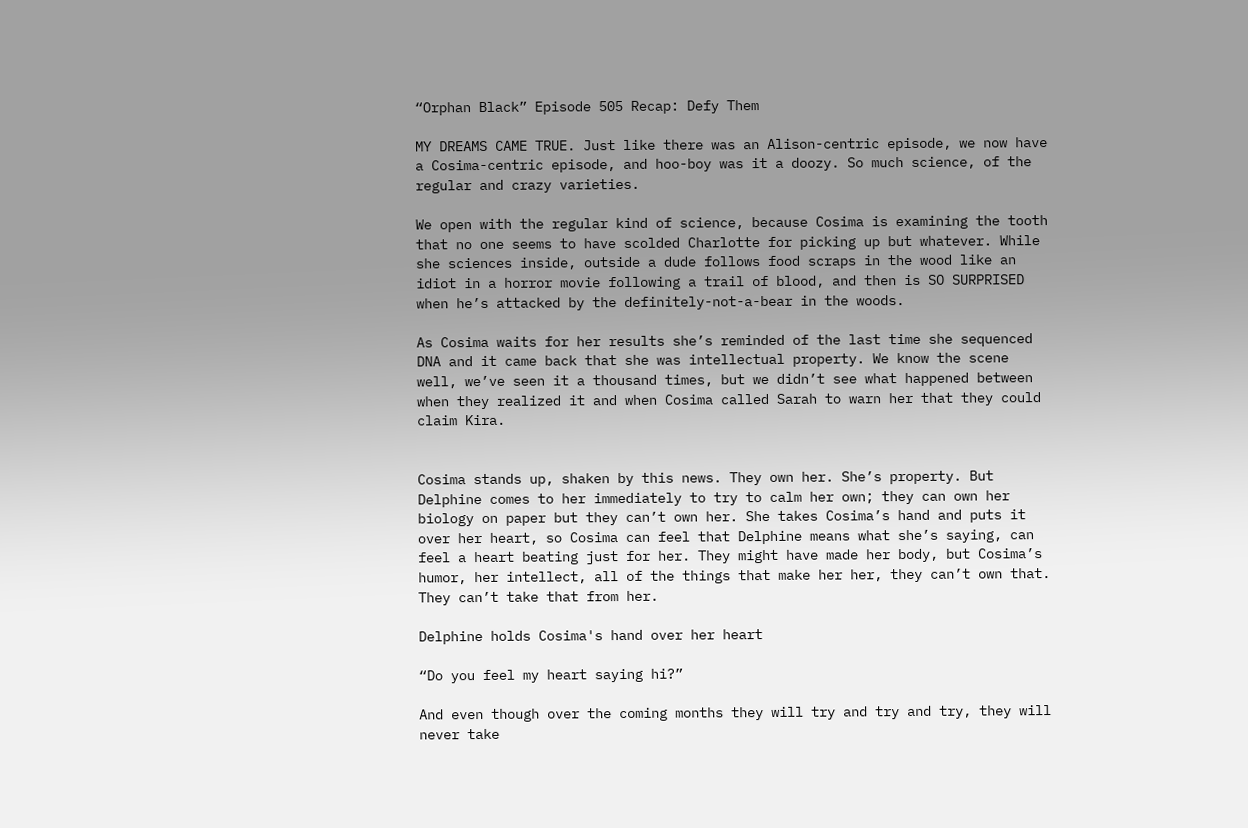“Orphan Black” Episode 505 Recap: Defy Them

MY DREAMS CAME TRUE. Just like there was an Alison-centric episode, we now have a Cosima-centric episode, and hoo-boy was it a doozy. So much science, of the regular and crazy varieties.

We open with the regular kind of science, because Cosima is examining the tooth that no one seems to have scolded Charlotte for picking up but whatever. While she sciences inside, outside a dude follows food scraps in the wood like an idiot in a horror movie following a trail of blood, and then is SO SURPRISED when he’s attacked by the definitely-not-a-bear in the woods.

As Cosima waits for her results she’s reminded of the last time she sequenced DNA and it came back that she was intellectual property. We know the scene well, we’ve seen it a thousand times, but we didn’t see what happened between when they realized it and when Cosima called Sarah to warn her that they could claim Kira.


Cosima stands up, shaken by this news. They own her. She’s property. But Delphine comes to her immediately to try to calm her own; they can own her biology on paper but they can’t own her. She takes Cosima’s hand and puts it over her heart, so Cosima can feel that Delphine means what she’s saying, can feel a heart beating just for her. They might have made her body, but Cosima’s humor, her intellect, all of the things that make her her, they can’t own that. They can’t take that from her.

Delphine holds Cosima's hand over her heart

“Do you feel my heart saying hi?”

And even though over the coming months they will try and try and try, they will never take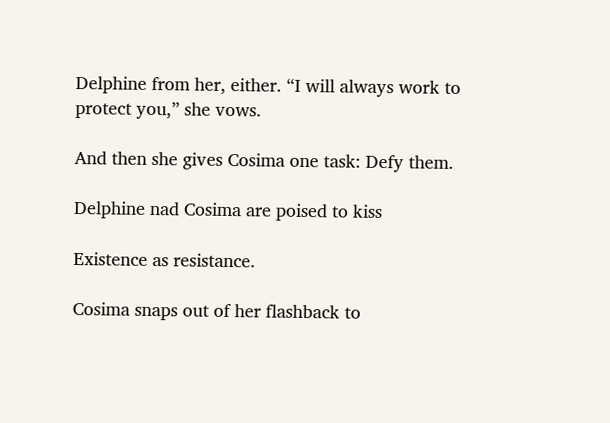Delphine from her, either. “I will always work to protect you,” she vows.

And then she gives Cosima one task: Defy them.

Delphine nad Cosima are poised to kiss

Existence as resistance.

Cosima snaps out of her flashback to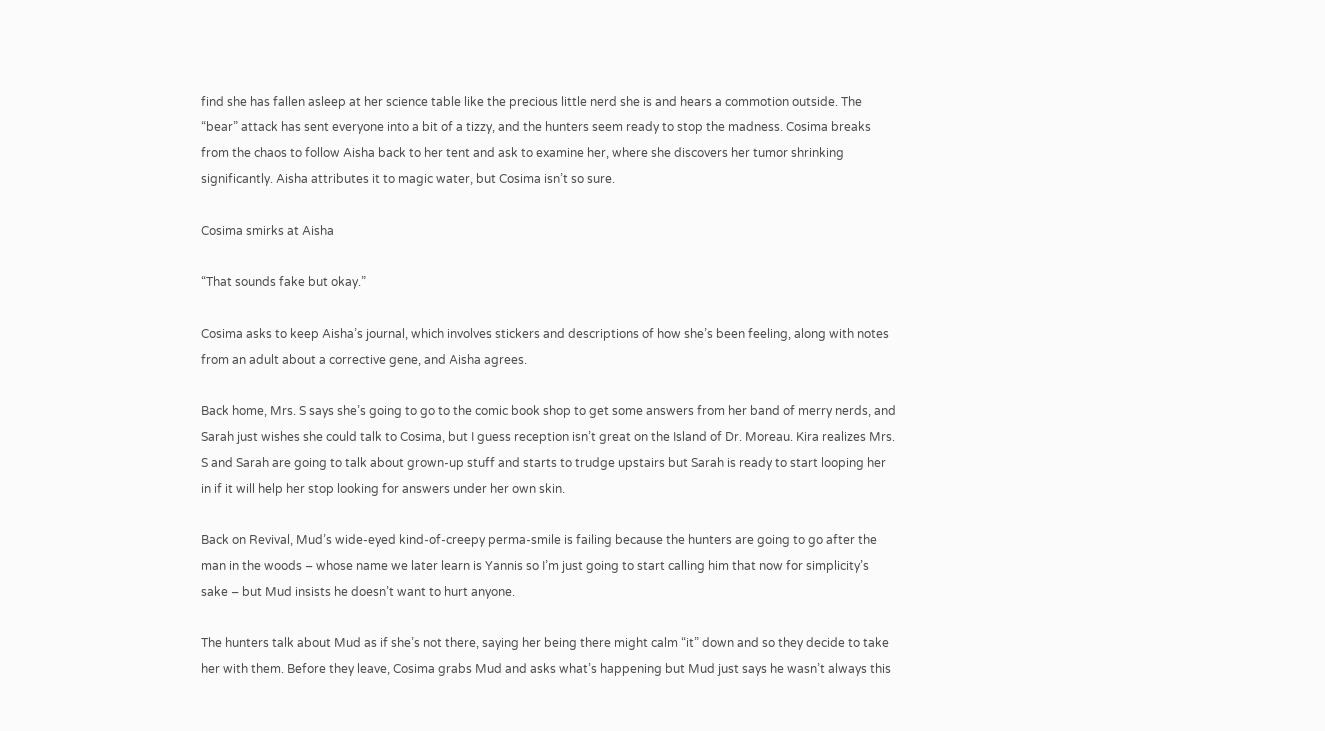find she has fallen asleep at her science table like the precious little nerd she is and hears a commotion outside. The “bear” attack has sent everyone into a bit of a tizzy, and the hunters seem ready to stop the madness. Cosima breaks from the chaos to follow Aisha back to her tent and ask to examine her, where she discovers her tumor shrinking significantly. Aisha attributes it to magic water, but Cosima isn’t so sure.

Cosima smirks at Aisha

“That sounds fake but okay.”

Cosima asks to keep Aisha’s journal, which involves stickers and descriptions of how she’s been feeling, along with notes from an adult about a corrective gene, and Aisha agrees.

Back home, Mrs. S says she’s going to go to the comic book shop to get some answers from her band of merry nerds, and Sarah just wishes she could talk to Cosima, but I guess reception isn’t great on the Island of Dr. Moreau. Kira realizes Mrs. S and Sarah are going to talk about grown-up stuff and starts to trudge upstairs but Sarah is ready to start looping her in if it will help her stop looking for answers under her own skin.

Back on Revival, Mud’s wide-eyed kind-of-creepy perma-smile is failing because the hunters are going to go after the man in the woods – whose name we later learn is Yannis so I’m just going to start calling him that now for simplicity’s sake – but Mud insists he doesn’t want to hurt anyone.

The hunters talk about Mud as if she’s not there, saying her being there might calm “it” down and so they decide to take her with them. Before they leave, Cosima grabs Mud and asks what’s happening but Mud just says he wasn’t always this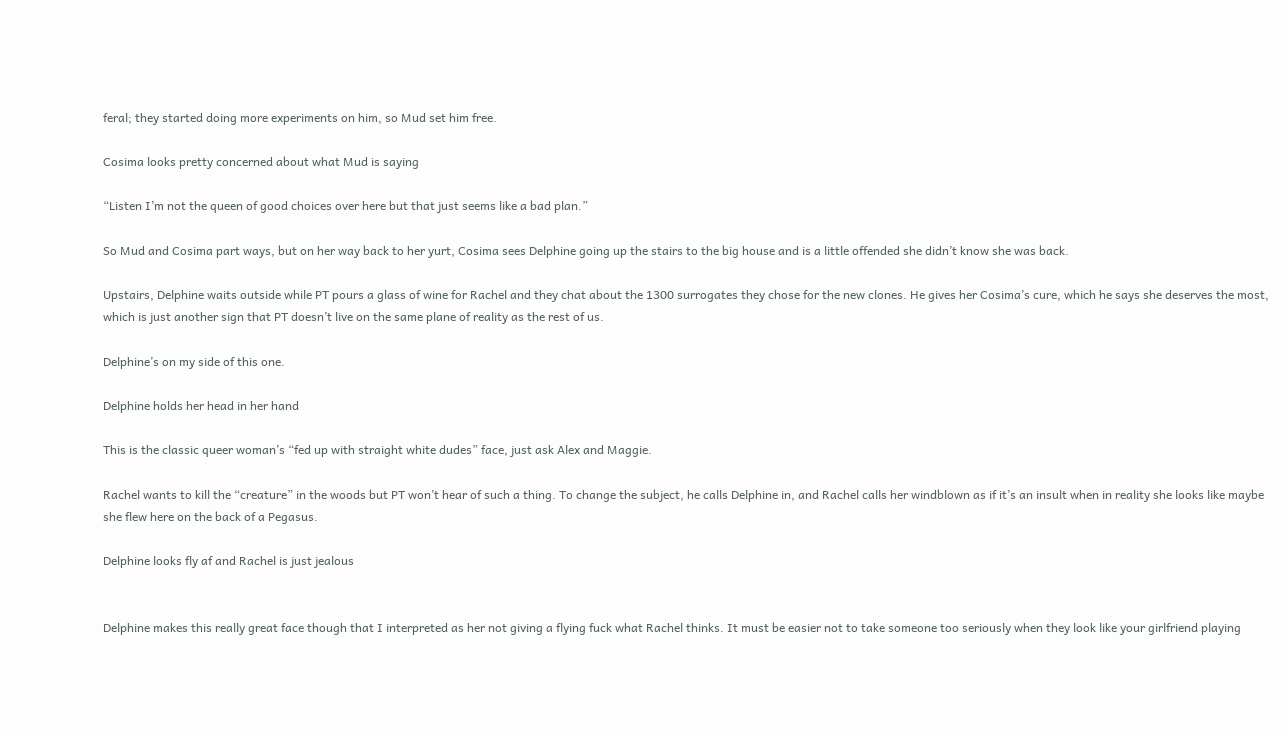feral; they started doing more experiments on him, so Mud set him free.

Cosima looks pretty concerned about what Mud is saying

“Listen I’m not the queen of good choices over here but that just seems like a bad plan.”

So Mud and Cosima part ways, but on her way back to her yurt, Cosima sees Delphine going up the stairs to the big house and is a little offended she didn’t know she was back.

Upstairs, Delphine waits outside while PT pours a glass of wine for Rachel and they chat about the 1300 surrogates they chose for the new clones. He gives her Cosima’s cure, which he says she deserves the most, which is just another sign that PT doesn’t live on the same plane of reality as the rest of us.

Delphine’s on my side of this one.

Delphine holds her head in her hand

This is the classic queer woman’s “fed up with straight white dudes” face, just ask Alex and Maggie.

Rachel wants to kill the “creature” in the woods but PT won’t hear of such a thing. To change the subject, he calls Delphine in, and Rachel calls her windblown as if it’s an insult when in reality she looks like maybe she flew here on the back of a Pegasus.

Delphine looks fly af and Rachel is just jealous


Delphine makes this really great face though that I interpreted as her not giving a flying fuck what Rachel thinks. It must be easier not to take someone too seriously when they look like your girlfriend playing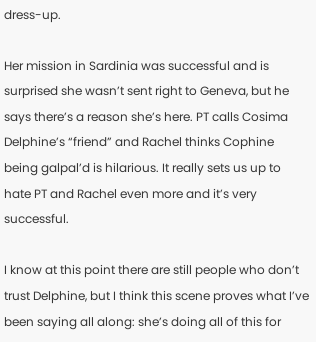dress-up.

Her mission in Sardinia was successful and is surprised she wasn’t sent right to Geneva, but he says there’s a reason she’s here. PT calls Cosima Delphine’s “friend” and Rachel thinks Cophine being galpal’d is hilarious. It really sets us up to hate PT and Rachel even more and it’s very successful.

I know at this point there are still people who don’t trust Delphine, but I think this scene proves what I’ve been saying all along: she’s doing all of this for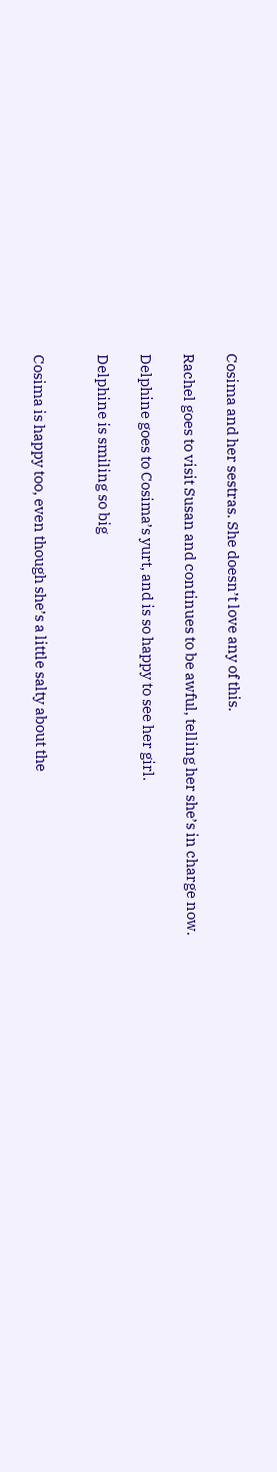Cosima and her sestras. She doesn’t love any of this.

Rachel goes to visit Susan and continues to be awful, telling her she’s in charge now.

Delphine goes to Cosima’s yurt, and is so happy to see her girl.

Delphine is smiling so big


Cosima is happy too, even though she’s a little salty about the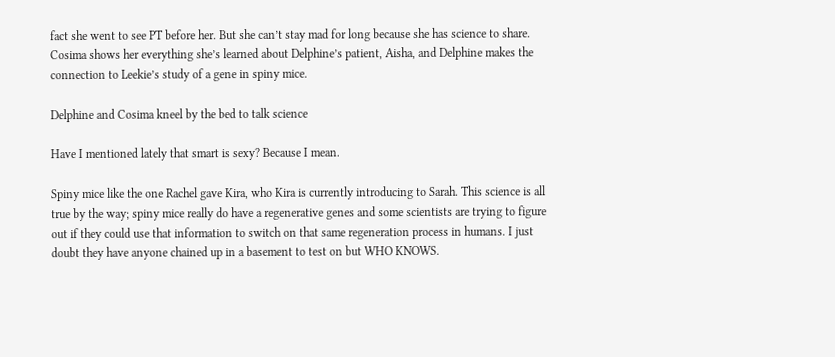fact she went to see PT before her. But she can’t stay mad for long because she has science to share. Cosima shows her everything she’s learned about Delphine’s patient, Aisha, and Delphine makes the connection to Leekie’s study of a gene in spiny mice.

Delphine and Cosima kneel by the bed to talk science

Have I mentioned lately that smart is sexy? Because I mean.

Spiny mice like the one Rachel gave Kira, who Kira is currently introducing to Sarah. This science is all true by the way; spiny mice really do have a regenerative genes and some scientists are trying to figure out if they could use that information to switch on that same regeneration process in humans. I just doubt they have anyone chained up in a basement to test on but WHO KNOWS.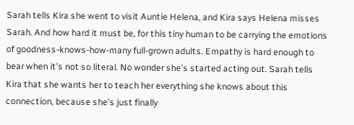Sarah tells Kira she went to visit Auntie Helena, and Kira says Helena misses Sarah. And how hard it must be, for this tiny human to be carrying the emotions of goodness-knows-how-many full-grown adults. Empathy is hard enough to bear when it’s not so literal. No wonder she’s started acting out. Sarah tells Kira that she wants her to teach her everything she knows about this connection, because she’s just finally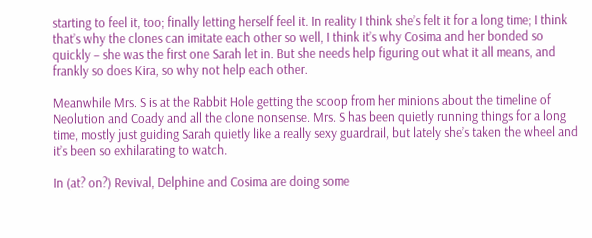starting to feel it, too; finally letting herself feel it. In reality I think she’s felt it for a long time; I think that’s why the clones can imitate each other so well, I think it’s why Cosima and her bonded so quickly – she was the first one Sarah let in. But she needs help figuring out what it all means, and frankly so does Kira, so why not help each other.

Meanwhile Mrs. S is at the Rabbit Hole getting the scoop from her minions about the timeline of Neolution and Coady and all the clone nonsense. Mrs. S has been quietly running things for a long time, mostly just guiding Sarah quietly like a really sexy guardrail, but lately she’s taken the wheel and it’s been so exhilarating to watch.

In (at? on?) Revival, Delphine and Cosima are doing some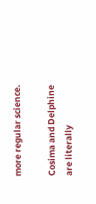more regular science.

Cosima and Delphine are literally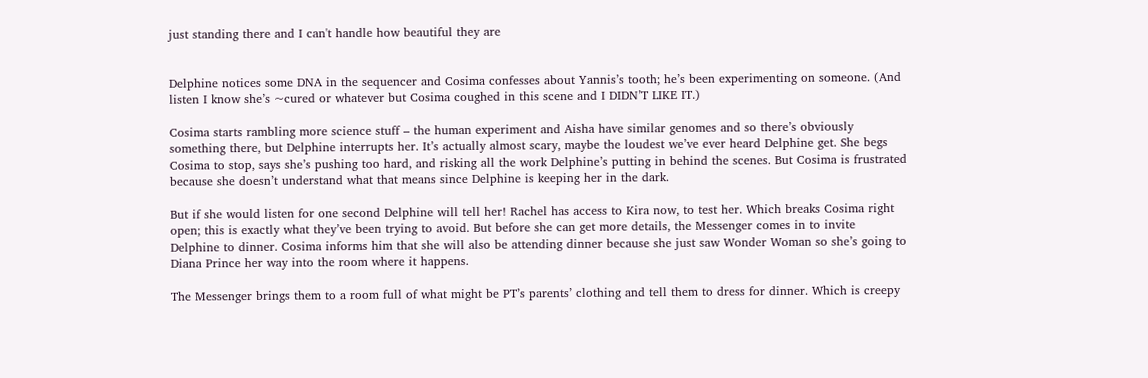just standing there and I can't handle how beautiful they are


Delphine notices some DNA in the sequencer and Cosima confesses about Yannis’s tooth; he’s been experimenting on someone. (And listen I know she’s ~cured or whatever but Cosima coughed in this scene and I DIDN’T LIKE IT.)

Cosima starts rambling more science stuff – the human experiment and Aisha have similar genomes and so there’s obviously something there, but Delphine interrupts her. It’s actually almost scary, maybe the loudest we’ve ever heard Delphine get. She begs Cosima to stop, says she’s pushing too hard, and risking all the work Delphine’s putting in behind the scenes. But Cosima is frustrated because she doesn’t understand what that means since Delphine is keeping her in the dark.

But if she would listen for one second Delphine will tell her! Rachel has access to Kira now, to test her. Which breaks Cosima right open; this is exactly what they’ve been trying to avoid. But before she can get more details, the Messenger comes in to invite Delphine to dinner. Cosima informs him that she will also be attending dinner because she just saw Wonder Woman so she’s going to Diana Prince her way into the room where it happens.

The Messenger brings them to a room full of what might be PT’s parents’ clothing and tell them to dress for dinner. Which is creepy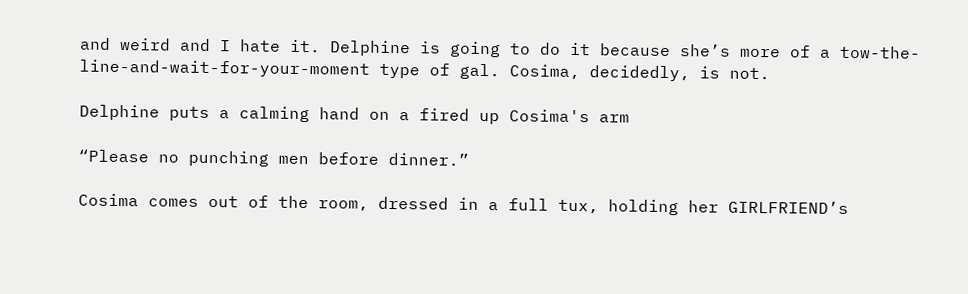and weird and I hate it. Delphine is going to do it because she’s more of a tow-the-line-and-wait-for-your-moment type of gal. Cosima, decidedly, is not.

Delphine puts a calming hand on a fired up Cosima's arm

“Please no punching men before dinner.”

Cosima comes out of the room, dressed in a full tux, holding her GIRLFRIEND’s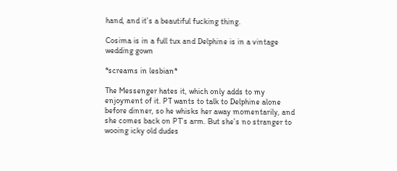hand, and it’s a beautiful fucking thing.

Cosima is in a full tux and Delphine is in a vintage wedding gown

*screams in lesbian*

The Messenger hates it, which only adds to my enjoyment of it. PT wants to talk to Delphine alone before dinner, so he whisks her away momentarily, and she comes back on PT’s arm. But she’s no stranger to wooing icky old dudes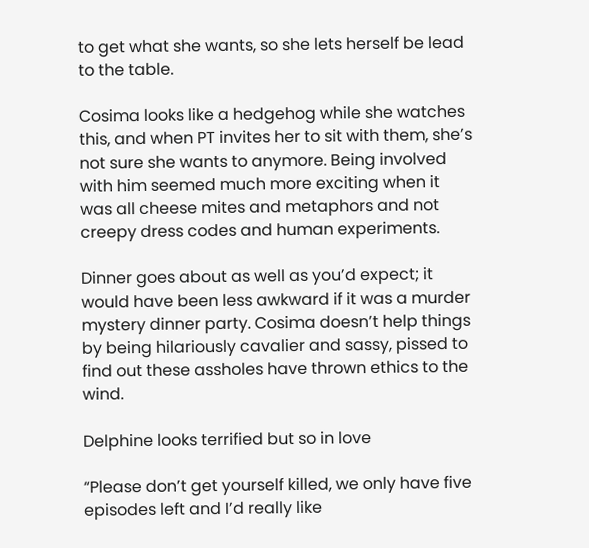to get what she wants, so she lets herself be lead to the table.

Cosima looks like a hedgehog while she watches this, and when PT invites her to sit with them, she’s not sure she wants to anymore. Being involved with him seemed much more exciting when it was all cheese mites and metaphors and not creepy dress codes and human experiments.

Dinner goes about as well as you’d expect; it would have been less awkward if it was a murder mystery dinner party. Cosima doesn’t help things by being hilariously cavalier and sassy, pissed to find out these assholes have thrown ethics to the wind.

Delphine looks terrified but so in love

“Please don’t get yourself killed, we only have five episodes left and I’d really like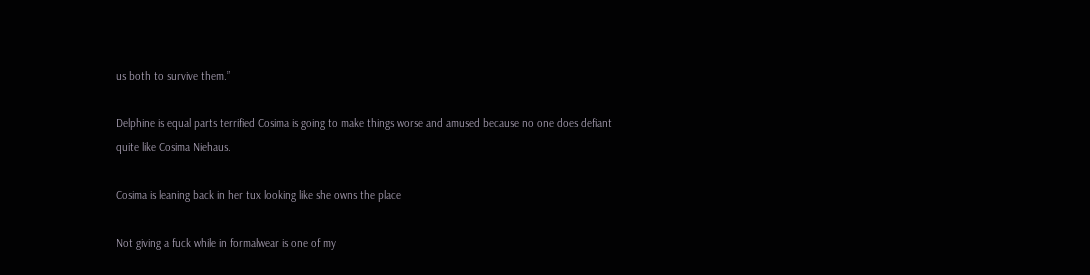us both to survive them.”

Delphine is equal parts terrified Cosima is going to make things worse and amused because no one does defiant quite like Cosima Niehaus.

Cosima is leaning back in her tux looking like she owns the place

Not giving a fuck while in formalwear is one of my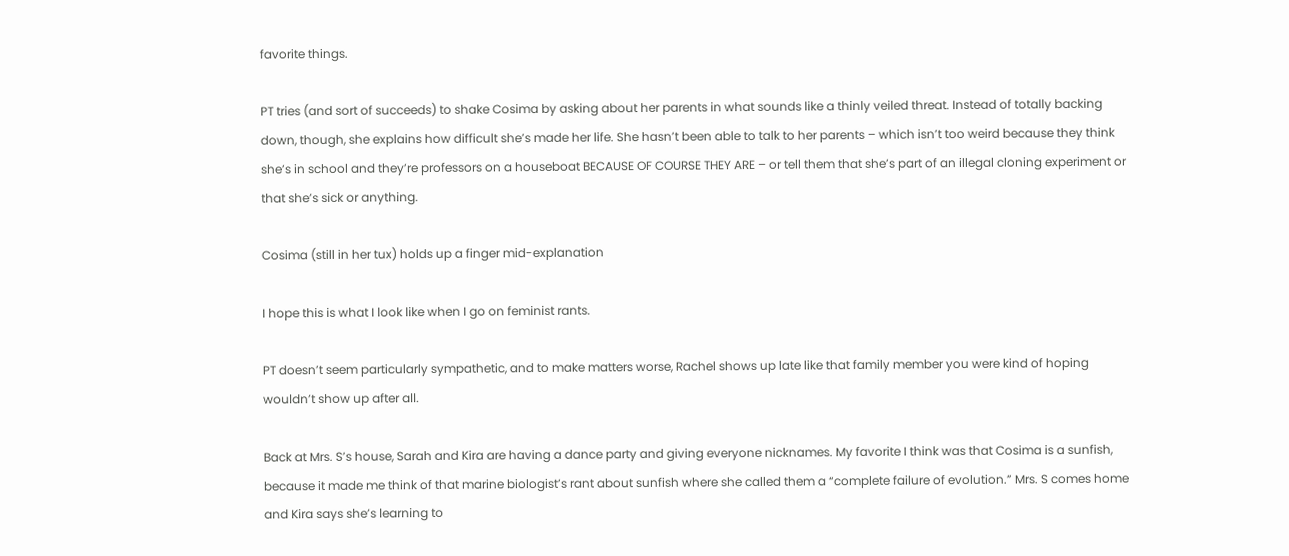favorite things.

PT tries (and sort of succeeds) to shake Cosima by asking about her parents in what sounds like a thinly veiled threat. Instead of totally backing down, though, she explains how difficult she’s made her life. She hasn’t been able to talk to her parents – which isn’t too weird because they think she’s in school and they’re professors on a houseboat BECAUSE OF COURSE THEY ARE – or tell them that she’s part of an illegal cloning experiment or that she’s sick or anything.

Cosima (still in her tux) holds up a finger mid-explanation

I hope this is what I look like when I go on feminist rants.

PT doesn’t seem particularly sympathetic, and to make matters worse, Rachel shows up late like that family member you were kind of hoping wouldn’t show up after all.

Back at Mrs. S’s house, Sarah and Kira are having a dance party and giving everyone nicknames. My favorite I think was that Cosima is a sunfish, because it made me think of that marine biologist’s rant about sunfish where she called them a “complete failure of evolution.” Mrs. S comes home and Kira says she’s learning to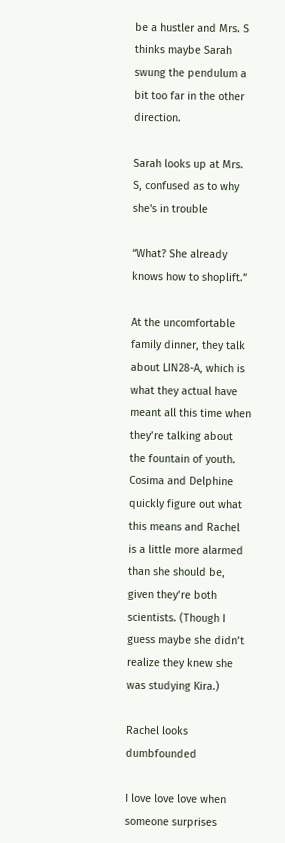be a hustler and Mrs. S thinks maybe Sarah swung the pendulum a bit too far in the other direction.

Sarah looks up at Mrs. S, confused as to why she's in trouble

“What? She already knows how to shoplift.”

At the uncomfortable family dinner, they talk about LIN28-A, which is what they actual have meant all this time when they’re talking about the fountain of youth. Cosima and Delphine quickly figure out what this means and Rachel is a little more alarmed than she should be, given they’re both scientists. (Though I guess maybe she didn’t realize they knew she was studying Kira.)

Rachel looks dumbfounded

I love love love when someone surprises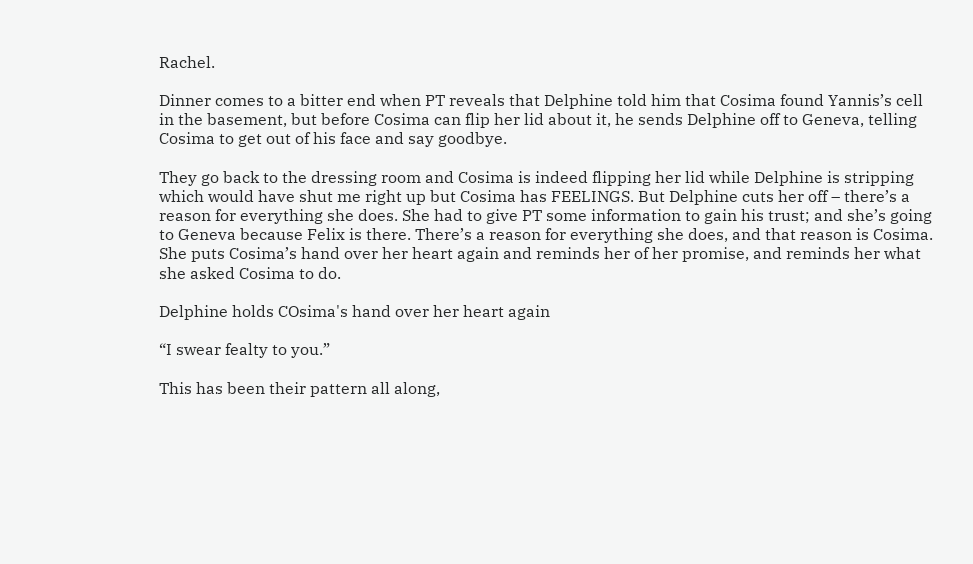Rachel.

Dinner comes to a bitter end when PT reveals that Delphine told him that Cosima found Yannis’s cell in the basement, but before Cosima can flip her lid about it, he sends Delphine off to Geneva, telling Cosima to get out of his face and say goodbye.

They go back to the dressing room and Cosima is indeed flipping her lid while Delphine is stripping which would have shut me right up but Cosima has FEELINGS. But Delphine cuts her off – there’s a reason for everything she does. She had to give PT some information to gain his trust; and she’s going to Geneva because Felix is there. There’s a reason for everything she does, and that reason is Cosima. She puts Cosima’s hand over her heart again and reminds her of her promise, and reminds her what she asked Cosima to do.

Delphine holds COsima's hand over her heart again

“I swear fealty to you.”

This has been their pattern all along,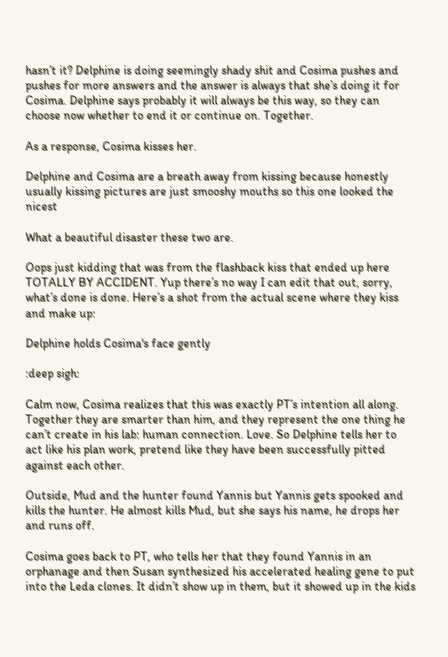hasn’t it? Delphine is doing seemingly shady shit and Cosima pushes and pushes for more answers and the answer is always that she’s doing it for Cosima. Delphine says probably it will always be this way, so they can choose now whether to end it or continue on. Together.

As a response, Cosima kisses her.

Delphine and Cosima are a breath away from kissing because honestly usually kissing pictures are just smooshy mouths so this one looked the nicest

What a beautiful disaster these two are.

Oops just kidding that was from the flashback kiss that ended up here TOTALLY BY ACCIDENT. Yup there’s no way I can edit that out, sorry, what’s done is done. Here’s a shot from the actual scene where they kiss and make up:

Delphine holds Cosima's face gently

:deep sigh:

Calm now, Cosima realizes that this was exactly PT’s intention all along. Together they are smarter than him, and they represent the one thing he can’t create in his lab: human connection. Love. So Delphine tells her to act like his plan work, pretend like they have been successfully pitted against each other.

Outside, Mud and the hunter found Yannis but Yannis gets spooked and kills the hunter. He almost kills Mud, but she says his name, he drops her and runs off.

Cosima goes back to PT, who tells her that they found Yannis in an orphanage and then Susan synthesized his accelerated healing gene to put into the Leda clones. It didn’t show up in them, but it showed up in the kids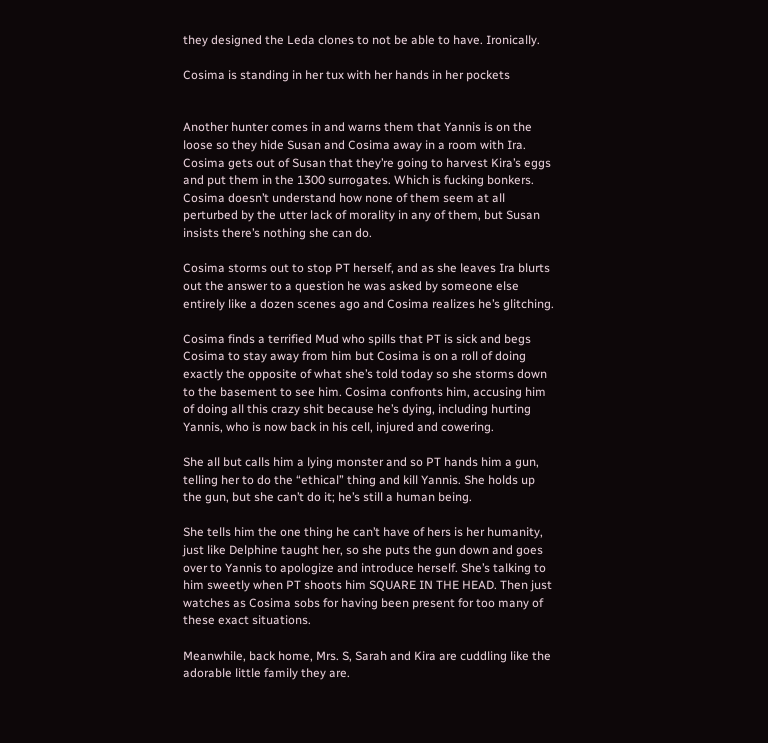they designed the Leda clones to not be able to have. Ironically.

Cosima is standing in her tux with her hands in her pockets


Another hunter comes in and warns them that Yannis is on the loose so they hide Susan and Cosima away in a room with Ira. Cosima gets out of Susan that they’re going to harvest Kira’s eggs and put them in the 1300 surrogates. Which is fucking bonkers. Cosima doesn’t understand how none of them seem at all perturbed by the utter lack of morality in any of them, but Susan insists there’s nothing she can do.

Cosima storms out to stop PT herself, and as she leaves Ira blurts out the answer to a question he was asked by someone else entirely like a dozen scenes ago and Cosima realizes he’s glitching.

Cosima finds a terrified Mud who spills that PT is sick and begs Cosima to stay away from him but Cosima is on a roll of doing exactly the opposite of what she’s told today so she storms down to the basement to see him. Cosima confronts him, accusing him of doing all this crazy shit because he’s dying, including hurting Yannis, who is now back in his cell, injured and cowering.

She all but calls him a lying monster and so PT hands him a gun, telling her to do the “ethical” thing and kill Yannis. She holds up the gun, but she can’t do it; he’s still a human being.

She tells him the one thing he can’t have of hers is her humanity, just like Delphine taught her, so she puts the gun down and goes over to Yannis to apologize and introduce herself. She’s talking to him sweetly when PT shoots him SQUARE IN THE HEAD. Then just watches as Cosima sobs for having been present for too many of these exact situations.

Meanwhile, back home, Mrs. S, Sarah and Kira are cuddling like the adorable little family they are.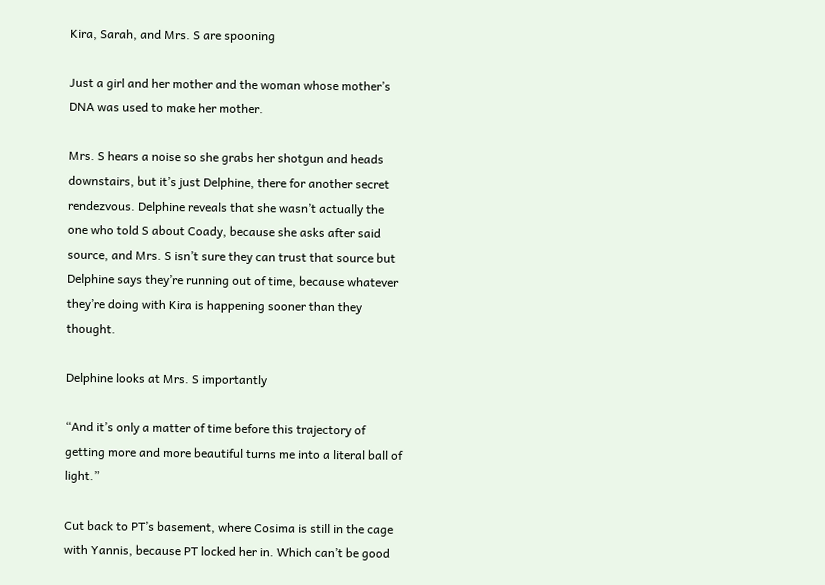Kira, Sarah, and Mrs. S are spooning

Just a girl and her mother and the woman whose mother’s DNA was used to make her mother.

Mrs. S hears a noise so she grabs her shotgun and heads downstairs, but it’s just Delphine, there for another secret rendezvous. Delphine reveals that she wasn’t actually the one who told S about Coady, because she asks after said source, and Mrs. S isn’t sure they can trust that source but Delphine says they’re running out of time, because whatever they’re doing with Kira is happening sooner than they thought.

Delphine looks at Mrs. S importantly

“And it’s only a matter of time before this trajectory of getting more and more beautiful turns me into a literal ball of light.”

Cut back to PT’s basement, where Cosima is still in the cage with Yannis, because PT locked her in. Which can’t be good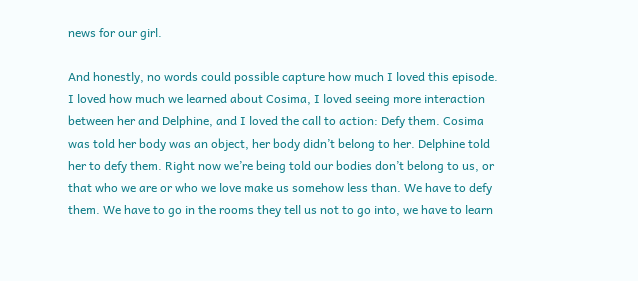news for our girl.

And honestly, no words could possible capture how much I loved this episode. I loved how much we learned about Cosima, I loved seeing more interaction between her and Delphine, and I loved the call to action: Defy them. Cosima was told her body was an object, her body didn’t belong to her. Delphine told her to defy them. Right now we’re being told our bodies don’t belong to us, or that who we are or who we love make us somehow less than. We have to defy them. We have to go in the rooms they tell us not to go into, we have to learn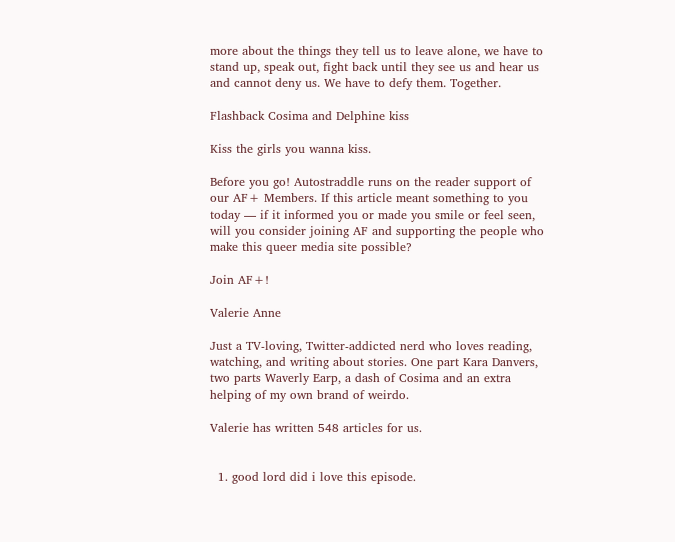more about the things they tell us to leave alone, we have to stand up, speak out, fight back until they see us and hear us and cannot deny us. We have to defy them. Together.

Flashback Cosima and Delphine kiss

Kiss the girls you wanna kiss.

Before you go! Autostraddle runs on the reader support of our AF+ Members. If this article meant something to you today — if it informed you or made you smile or feel seen, will you consider joining AF and supporting the people who make this queer media site possible?

Join AF+!

Valerie Anne

Just a TV-loving, Twitter-addicted nerd who loves reading, watching, and writing about stories. One part Kara Danvers, two parts Waverly Earp, a dash of Cosima and an extra helping of my own brand of weirdo.

Valerie has written 548 articles for us.


  1. good lord did i love this episode.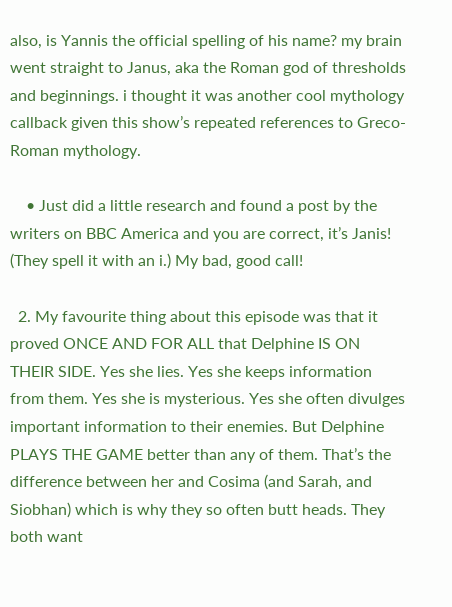also, is Yannis the official spelling of his name? my brain went straight to Janus, aka the Roman god of thresholds and beginnings. i thought it was another cool mythology callback given this show’s repeated references to Greco-Roman mythology.

    • Just did a little research and found a post by the writers on BBC America and you are correct, it’s Janis! (They spell it with an i.) My bad, good call!

  2. My favourite thing about this episode was that it proved ONCE AND FOR ALL that Delphine IS ON THEIR SIDE. Yes she lies. Yes she keeps information from them. Yes she is mysterious. Yes she often divulges important information to their enemies. But Delphine PLAYS THE GAME better than any of them. That’s the difference between her and Cosima (and Sarah, and Siobhan) which is why they so often butt heads. They both want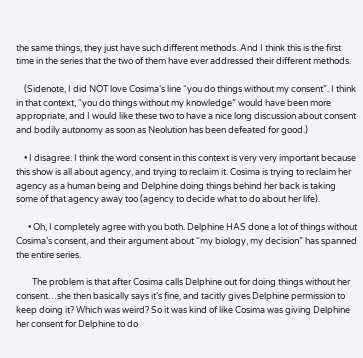the same things, they just have such different methods. And I think this is the first time in the series that the two of them have ever addressed their different methods.

    (Sidenote, I did NOT love Cosima’s line “you do things without my consent”. I think in that context, “you do things without my knowledge” would have been more appropriate, and I would like these two to have a nice long discussion about consent and bodily autonomy as soon as Neolution has been defeated for good.)

    • I disagree. I think the word consent in this context is very very important because this show is all about agency, and trying to reclaim it. Cosima is trying to reclaim her agency as a human being and Delphine doing things behind her back is taking some of that agency away too (agency to decide what to do about her life).

      • Oh, I completely agree with you both. Delphine HAS done a lot of things without Cosima’s consent, and their argument about “my biology, my decision” has spanned the entire series.

        The problem is that after Cosima calls Delphine out for doing things without her consent…she then basically says it’s fine, and tacitly gives Delphine permission to keep doing it? Which was weird? So it was kind of like Cosima was giving Delphine her consent for Delphine to do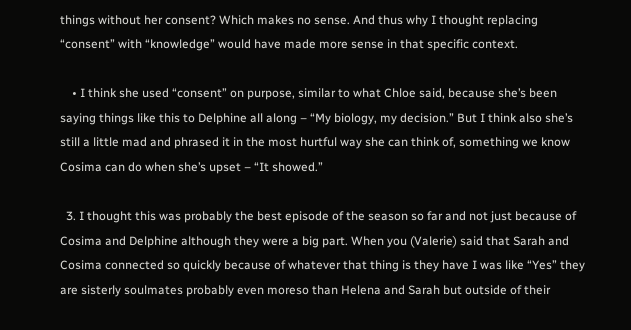things without her consent? Which makes no sense. And thus why I thought replacing “consent” with “knowledge” would have made more sense in that specific context.

    • I think she used “consent” on purpose, similar to what Chloe said, because she’s been saying things like this to Delphine all along – “My biology, my decision.” But I think also she’s still a little mad and phrased it in the most hurtful way she can think of, something we know Cosima can do when she’s upset – “It showed.”

  3. I thought this was probably the best episode of the season so far and not just because of Cosima and Delphine although they were a big part. When you (Valerie) said that Sarah and Cosima connected so quickly because of whatever that thing is they have I was like “Yes” they are sisterly soulmates probably even moreso than Helena and Sarah but outside of their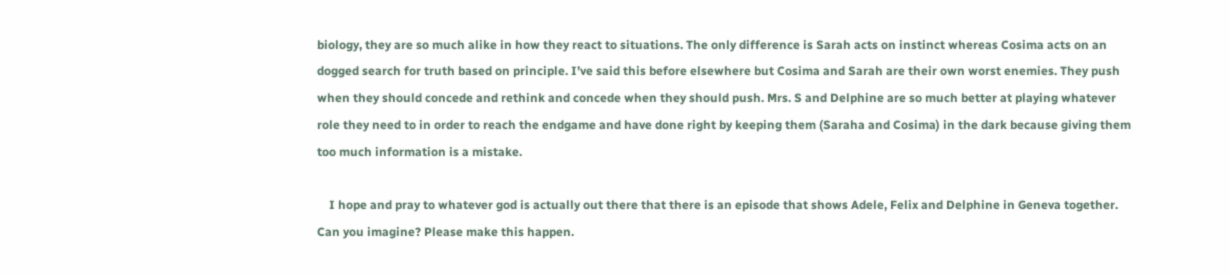biology, they are so much alike in how they react to situations. The only difference is Sarah acts on instinct whereas Cosima acts on an dogged search for truth based on principle. I’ve said this before elsewhere but Cosima and Sarah are their own worst enemies. They push when they should concede and rethink and concede when they should push. Mrs. S and Delphine are so much better at playing whatever role they need to in order to reach the endgame and have done right by keeping them (Saraha and Cosima) in the dark because giving them too much information is a mistake.

    I hope and pray to whatever god is actually out there that there is an episode that shows Adele, Felix and Delphine in Geneva together. Can you imagine? Please make this happen.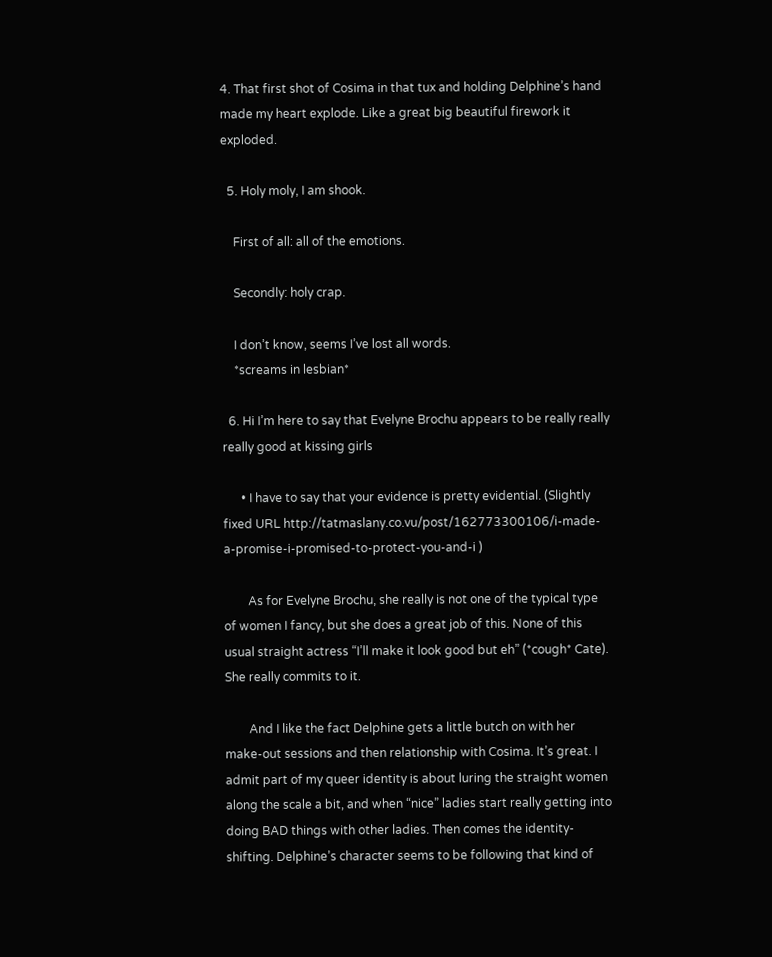4. That first shot of Cosima in that tux and holding Delphine’s hand made my heart explode. Like a great big beautiful firework it exploded.

  5. Holy moly, I am shook.

    First of all: all of the emotions.

    Secondly: holy crap.

    I don’t know, seems I’ve lost all words.
    *screams in lesbian*

  6. Hi I’m here to say that Evelyne Brochu appears to be really really really good at kissing girls

      • I have to say that your evidence is pretty evidential. (Slightly fixed URL http://tatmaslany.co.vu/post/162773300106/i-made-a-promise-i-promised-to-protect-you-and-i )

        As for Evelyne Brochu, she really is not one of the typical type of women I fancy, but she does a great job of this. None of this usual straight actress “I’ll make it look good but eh” (*cough* Cate). She really commits to it.

        And I like the fact Delphine gets a little butch on with her make-out sessions and then relationship with Cosima. It’s great. I admit part of my queer identity is about luring the straight women along the scale a bit, and when “nice” ladies start really getting into doing BAD things with other ladies. Then comes the identity-shifting. Delphine’s character seems to be following that kind of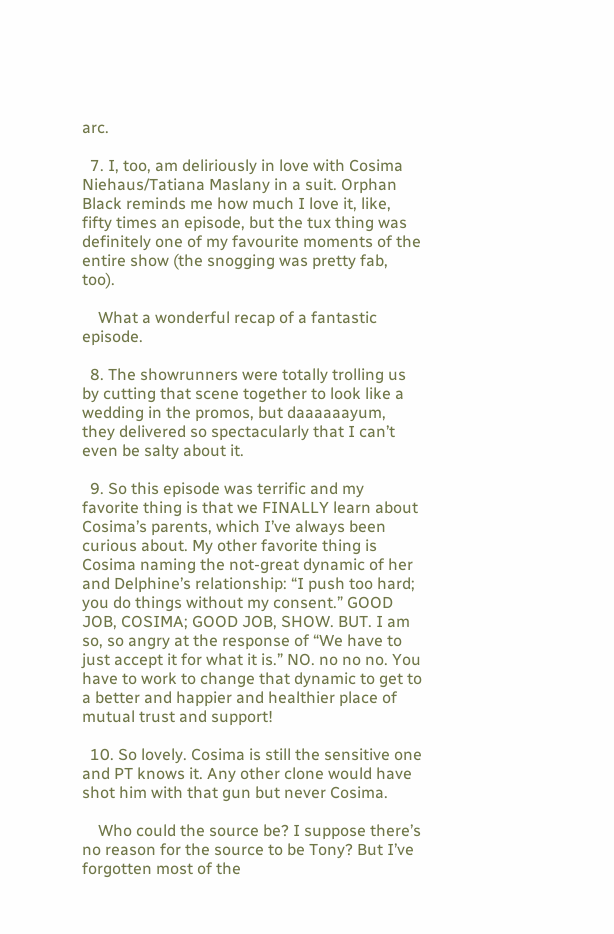arc.

  7. I, too, am deliriously in love with Cosima Niehaus/Tatiana Maslany in a suit. Orphan Black reminds me how much I love it, like, fifty times an episode, but the tux thing was definitely one of my favourite moments of the entire show (the snogging was pretty fab, too).

    What a wonderful recap of a fantastic episode.

  8. The showrunners were totally trolling us by cutting that scene together to look like a wedding in the promos, but daaaaaayum, they delivered so spectacularly that I can’t even be salty about it.

  9. So this episode was terrific and my favorite thing is that we FINALLY learn about Cosima’s parents, which I’ve always been curious about. My other favorite thing is Cosima naming the not-great dynamic of her and Delphine’s relationship: “I push too hard; you do things without my consent.” GOOD JOB, COSIMA; GOOD JOB, SHOW. BUT. I am so, so angry at the response of “We have to just accept it for what it is.” NO. no no no. You have to work to change that dynamic to get to a better and happier and healthier place of mutual trust and support!

  10. So lovely. Cosima is still the sensitive one and PT knows it. Any other clone would have shot him with that gun but never Cosima.

    Who could the source be? I suppose there’s no reason for the source to be Tony? But I’ve forgotten most of the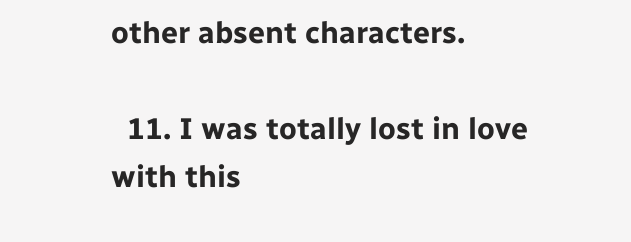other absent characters.

  11. I was totally lost in love with this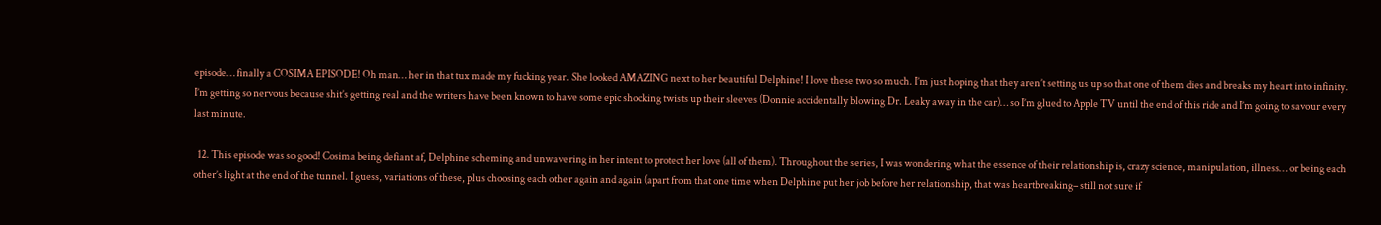episode… finally a COSIMA EPISODE! Oh man… her in that tux made my fucking year. She looked AMAZING next to her beautiful Delphine! I love these two so much. I’m just hoping that they aren’t setting us up so that one of them dies and breaks my heart into infinity. I’m getting so nervous because shit’s getting real and the writers have been known to have some epic shocking twists up their sleeves (Donnie accidentally blowing Dr. Leaky away in the car)… so I’m glued to Apple TV until the end of this ride and I’m going to savour every last minute.

  12. This episode was so good! Cosima being defiant af, Delphine scheming and unwavering in her intent to protect her love (all of them). Throughout the series, I was wondering what the essence of their relationship is, crazy science, manipulation, illness… or being each other’s light at the end of the tunnel. I guess, variations of these, plus choosing each other again and again (apart from that one time when Delphine put her job before her relationship, that was heartbreaking– still not sure if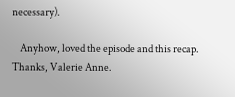necessary).

    Anyhow, loved the episode and this recap. Thanks, Valerie Anne.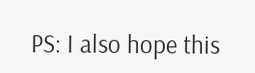PS: I also hope this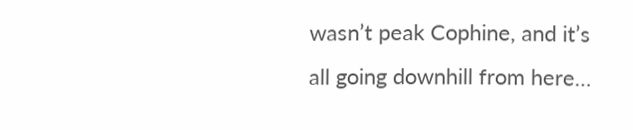wasn’t peak Cophine, and it’s all going downhill from here…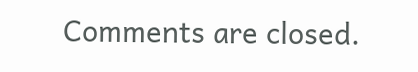Comments are closed.